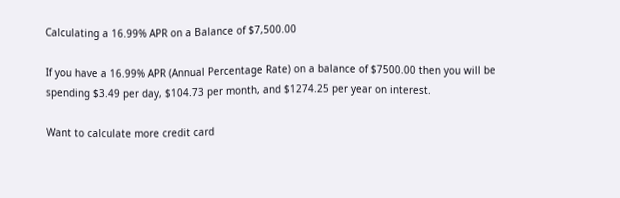Calculating a 16.99% APR on a Balance of $7,500.00

If you have a 16.99% APR (Annual Percentage Rate) on a balance of $7500.00 then you will be spending $3.49 per day, $104.73 per month, and $1274.25 per year on interest.

Want to calculate more credit card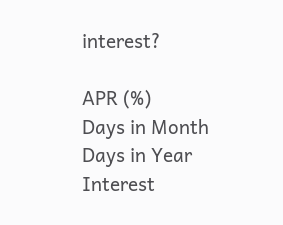interest?

APR (%)
Days in Month
Days in Year
Interest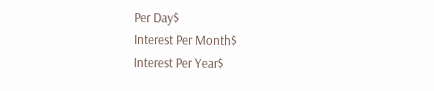Per Day$
Interest Per Month$
Interest Per Year$